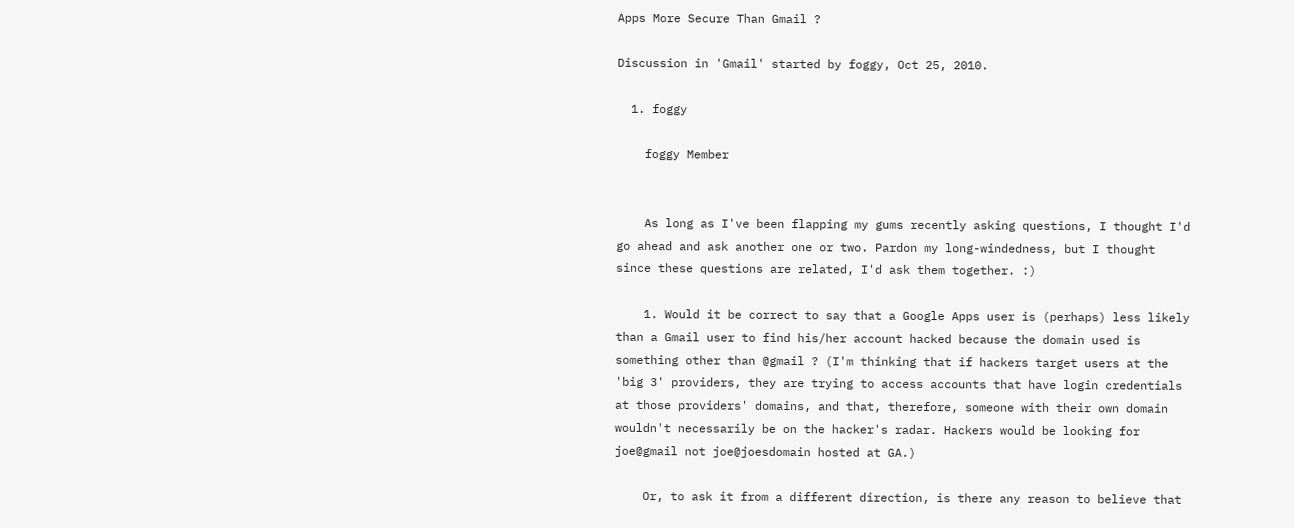Apps More Secure Than Gmail ?

Discussion in 'Gmail' started by foggy, Oct 25, 2010.

  1. foggy

    foggy Member


    As long as I've been flapping my gums recently asking questions, I thought I'd go ahead and ask another one or two. Pardon my long-windedness, but I thought since these questions are related, I'd ask them together. :)

    1. Would it be correct to say that a Google Apps user is (perhaps) less likely than a Gmail user to find his/her account hacked because the domain used is something other than @gmail ? (I'm thinking that if hackers target users at the 'big 3' providers, they are trying to access accounts that have login credentials at those providers' domains, and that, therefore, someone with their own domain wouldn't necessarily be on the hacker's radar. Hackers would be looking for joe@gmail not joe@joesdomain hosted at GA.)

    Or, to ask it from a different direction, is there any reason to believe that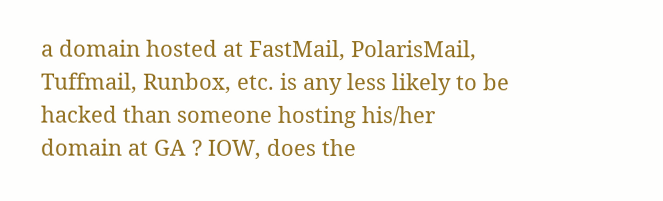a domain hosted at FastMail, PolarisMail, Tuffmail, Runbox, etc. is any less likely to be hacked than someone hosting his/her domain at GA ? IOW, does the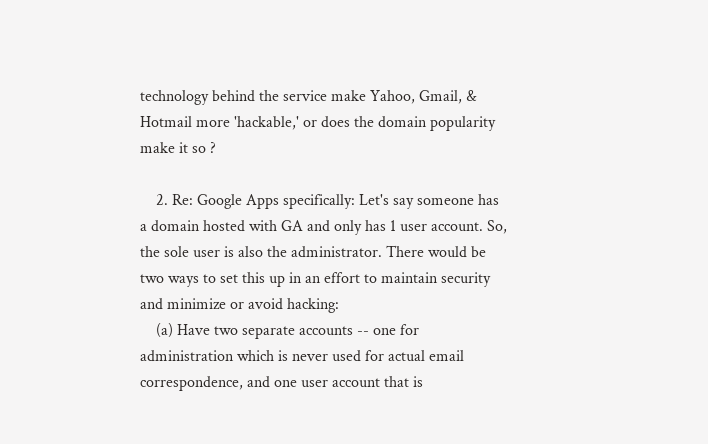technology behind the service make Yahoo, Gmail, & Hotmail more 'hackable,' or does the domain popularity make it so ?

    2. Re: Google Apps specifically: Let's say someone has a domain hosted with GA and only has 1 user account. So, the sole user is also the administrator. There would be two ways to set this up in an effort to maintain security and minimize or avoid hacking:
    (a) Have two separate accounts -- one for administration which is never used for actual email correspondence, and one user account that is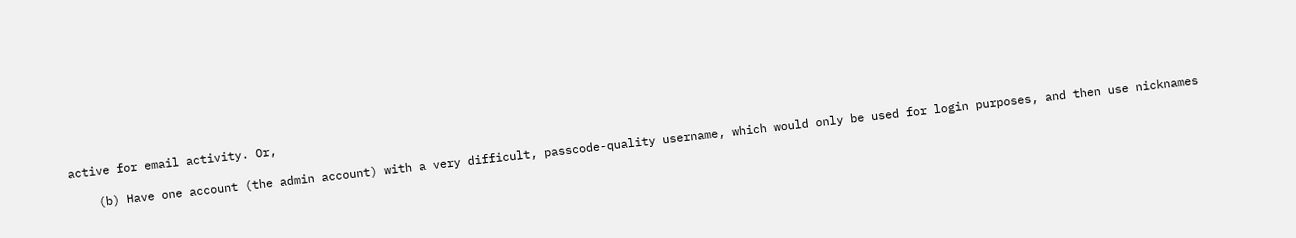active for email activity. Or,

    (b) Have one account (the admin account) with a very difficult, passcode-quality username, which would only be used for login purposes, and then use nicknames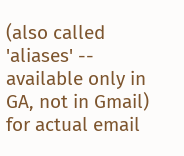(also called 'aliases' -- available only in GA, not in Gmail) for actual email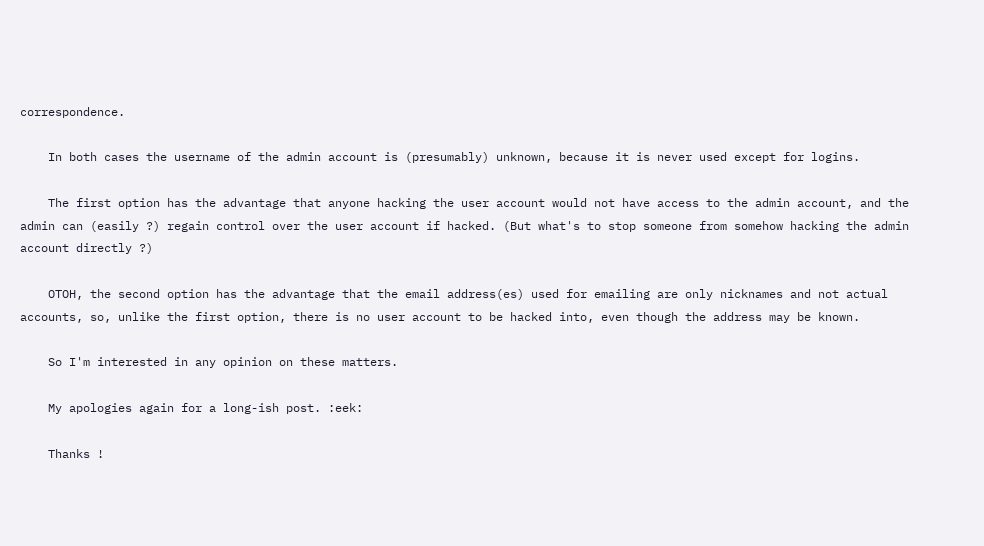correspondence.

    In both cases the username of the admin account is (presumably) unknown, because it is never used except for logins.

    The first option has the advantage that anyone hacking the user account would not have access to the admin account, and the admin can (easily ?) regain control over the user account if hacked. (But what's to stop someone from somehow hacking the admin account directly ?)

    OTOH, the second option has the advantage that the email address(es) used for emailing are only nicknames and not actual accounts, so, unlike the first option, there is no user account to be hacked into, even though the address may be known.

    So I'm interested in any opinion on these matters.

    My apologies again for a long-ish post. :eek:

    Thanks !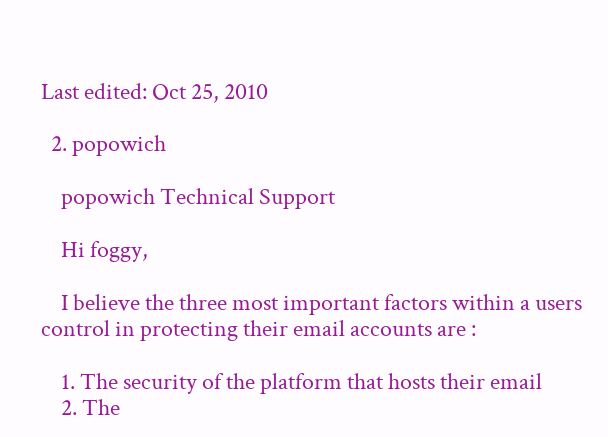Last edited: Oct 25, 2010

  2. popowich

    popowich Technical Support

    Hi foggy,

    I believe the three most important factors within a users control in protecting their email accounts are :

    1. The security of the platform that hosts their email
    2. The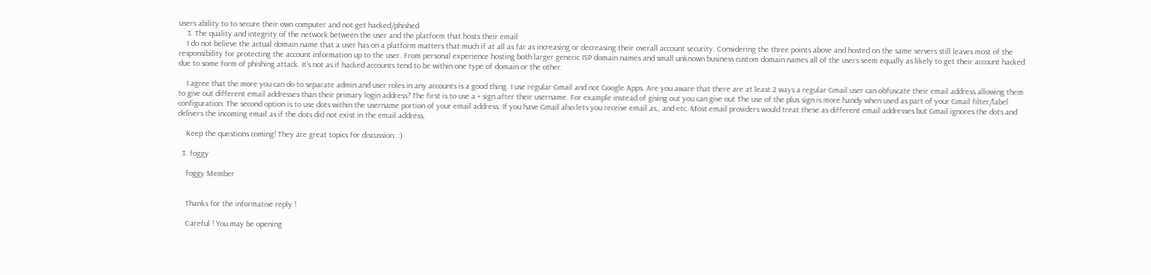users ability to to secure their own computer and not get hacked/phished
    3. The quality and integrity of the network between the user and the platform that hosts their email
    I do not believe the actual domain name that a user has on a platform matters that much if at all as far as increasing or decreasing their overall account security. Considering the three points above and hosted on the same servers still leaves most of the responsibility for protecting the account information up to the user. From personal experience hosting both larger generic ISP domain names and small unknown business custom domain names all of the users seem equally as likely to get their account hacked due to some form of phishing attack. It's not as if hacked accounts tend to be within one type of domain or the other.

    I agree that the more you can do to separate admin and user roles in any accounts is a good thing. I use regular Gmail and not Google Apps. Are you aware that there are at least 2 ways a regular Gmail user can obfuscate their email address allowing them to give out different email addresses than their primary login address? The first is to use a + sign after their username. For example instead of giving out you can give out The use of the plus sign is more handy when used as part of your Gmail filter/label configuration. The second option is to use dots within the username portion of your email address. If you have Gmail also lets you receive email as,, and etc. Most email providers would treat these as different email addresses but Gmail ignores the dots and delivers the incoming email as if the dots did not exist in the email address.

    Keep the questions coming! They are great topics for discussion. :)

  3. foggy

    foggy Member


    Thanks for the informative reply !

    Careful ! You may be opening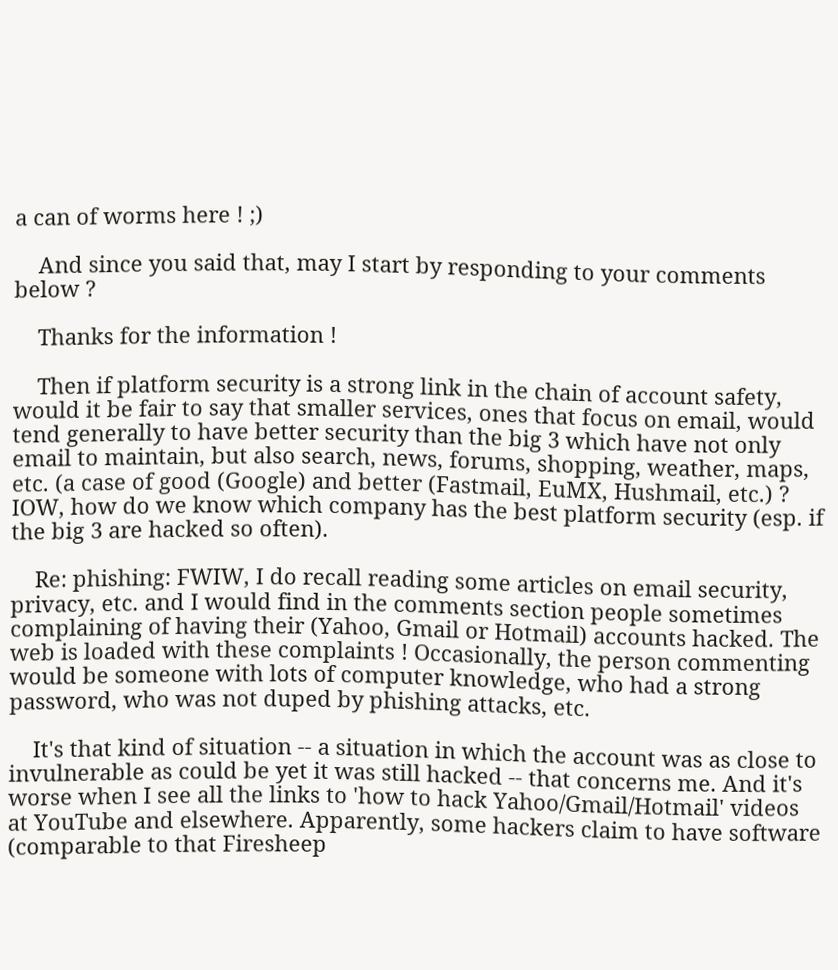a can of worms here ! ;)

    And since you said that, may I start by responding to your comments below ?

    Thanks for the information !

    Then if platform security is a strong link in the chain of account safety, would it be fair to say that smaller services, ones that focus on email, would tend generally to have better security than the big 3 which have not only email to maintain, but also search, news, forums, shopping, weather, maps, etc. (a case of good (Google) and better (Fastmail, EuMX, Hushmail, etc.) ? IOW, how do we know which company has the best platform security (esp. if the big 3 are hacked so often).

    Re: phishing: FWIW, I do recall reading some articles on email security, privacy, etc. and I would find in the comments section people sometimes complaining of having their (Yahoo, Gmail or Hotmail) accounts hacked. The web is loaded with these complaints ! Occasionally, the person commenting would be someone with lots of computer knowledge, who had a strong password, who was not duped by phishing attacks, etc.

    It's that kind of situation -- a situation in which the account was as close to invulnerable as could be yet it was still hacked -- that concerns me. And it's worse when I see all the links to 'how to hack Yahoo/Gmail/Hotmail' videos at YouTube and elsewhere. Apparently, some hackers claim to have software (comparable to that Firesheep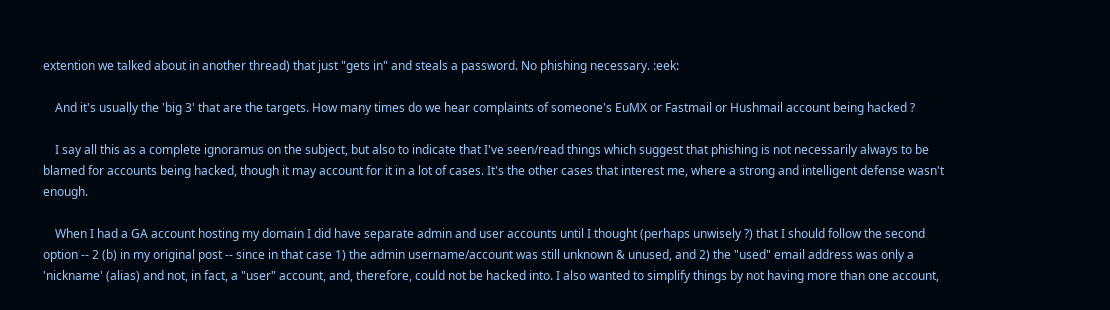extention we talked about in another thread) that just "gets in" and steals a password. No phishing necessary. :eek:

    And it's usually the 'big 3' that are the targets. How many times do we hear complaints of someone's EuMX or Fastmail or Hushmail account being hacked ?

    I say all this as a complete ignoramus on the subject, but also to indicate that I've seen/read things which suggest that phishing is not necessarily always to be blamed for accounts being hacked, though it may account for it in a lot of cases. It's the other cases that interest me, where a strong and intelligent defense wasn't enough.

    When I had a GA account hosting my domain I did have separate admin and user accounts until I thought (perhaps unwisely ?) that I should follow the second option -- 2 (b) in my original post -- since in that case 1) the admin username/account was still unknown & unused, and 2) the "used" email address was only a 'nickname' (alias) and not, in fact, a "user" account, and, therefore, could not be hacked into. I also wanted to simplify things by not having more than one account,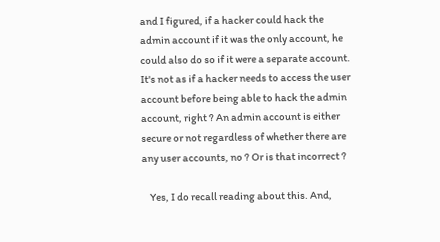and I figured, if a hacker could hack the admin account if it was the only account, he could also do so if it were a separate account. It's not as if a hacker needs to access the user account before being able to hack the admin account, right ? An admin account is either secure or not regardless of whether there are any user accounts, no ? Or is that incorrect ?

    Yes, I do recall reading about this. And,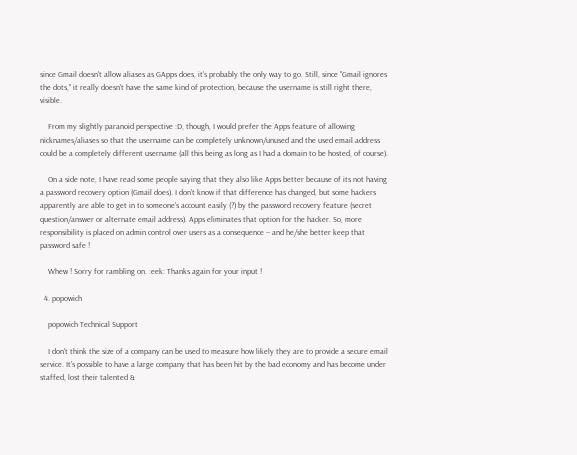since Gmail doesn't allow aliases as GApps does, it's probably the only way to go. Still, since "Gmail ignores the dots," it really doesn't have the same kind of protection, because the username is still right there, visible.

    From my slightly paranoid perspective :D, though, I would prefer the Apps feature of allowing nicknames/aliases so that the username can be completely unknown/unused and the used email address could be a completely different username (all this being as long as I had a domain to be hosted, of course).

    On a side note, I have read some people saying that they also like Apps better because of its not having a password recovery option (Gmail does). I don't know if that difference has changed, but some hackers apparently are able to get in to someone's account easily (?) by the password recovery feature (secret question/answer or alternate email address). Apps eliminates that option for the hacker. So, more responsibility is placed on admin control over users as a consequence -- and he/she better keep that password safe !

    Whew ! Sorry for rambling on. :eek: Thanks again for your input !

  4. popowich

    popowich Technical Support

    I don't think the size of a company can be used to measure how likely they are to provide a secure email service. It's possible to have a large company that has been hit by the bad economy and has become under staffed, lost their talented &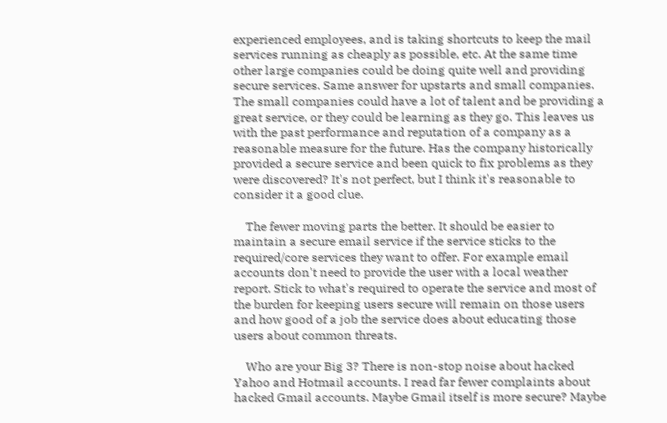experienced employees, and is taking shortcuts to keep the mail services running as cheaply as possible, etc. At the same time other large companies could be doing quite well and providing secure services. Same answer for upstarts and small companies. The small companies could have a lot of talent and be providing a great service, or they could be learning as they go. This leaves us with the past performance and reputation of a company as a reasonable measure for the future. Has the company historically provided a secure service and been quick to fix problems as they were discovered? It's not perfect, but I think it's reasonable to consider it a good clue.

    The fewer moving parts the better. It should be easier to maintain a secure email service if the service sticks to the required/core services they want to offer. For example email accounts don't need to provide the user with a local weather report. Stick to what's required to operate the service and most of the burden for keeping users secure will remain on those users and how good of a job the service does about educating those users about common threats.

    Who are your Big 3? There is non-stop noise about hacked Yahoo and Hotmail accounts. I read far fewer complaints about hacked Gmail accounts. Maybe Gmail itself is more secure? Maybe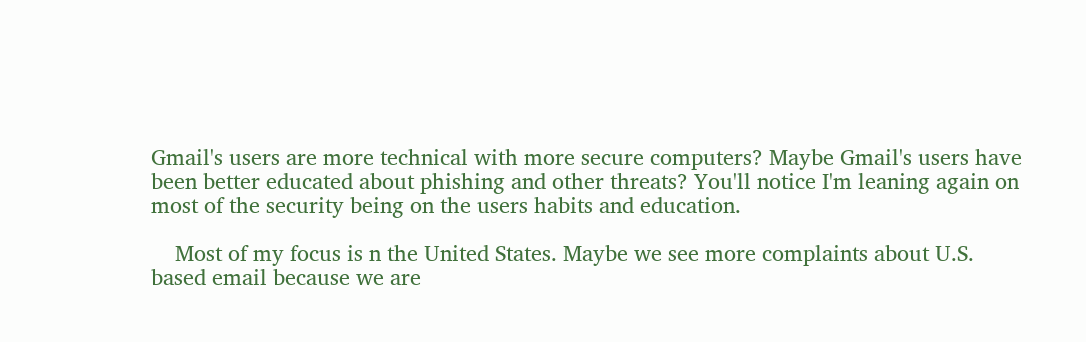Gmail's users are more technical with more secure computers? Maybe Gmail's users have been better educated about phishing and other threats? You'll notice I'm leaning again on most of the security being on the users habits and education.

    Most of my focus is n the United States. Maybe we see more complaints about U.S. based email because we are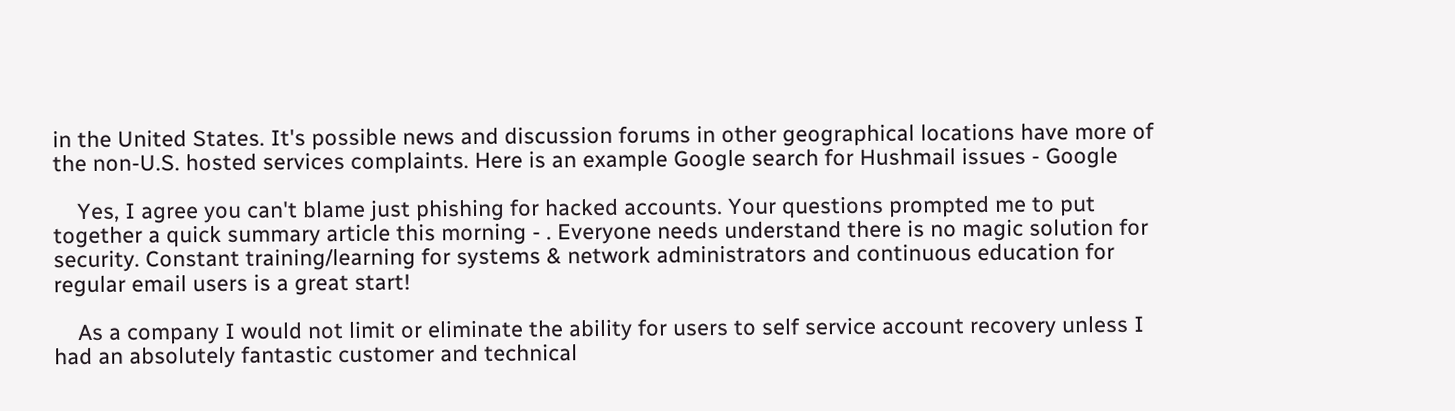in the United States. It's possible news and discussion forums in other geographical locations have more of the non-U.S. hosted services complaints. Here is an example Google search for Hushmail issues - Google

    Yes, I agree you can't blame just phishing for hacked accounts. Your questions prompted me to put together a quick summary article this morning - . Everyone needs understand there is no magic solution for security. Constant training/learning for systems & network administrators and continuous education for regular email users is a great start!

    As a company I would not limit or eliminate the ability for users to self service account recovery unless I had an absolutely fantastic customer and technical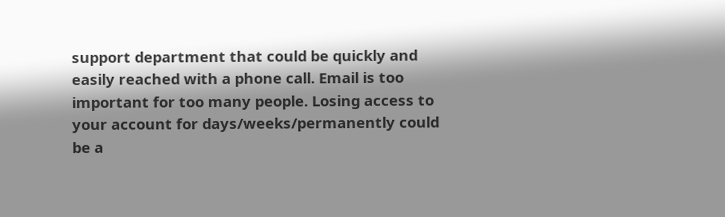support department that could be quickly and easily reached with a phone call. Email is too important for too many people. Losing access to your account for days/weeks/permanently could be a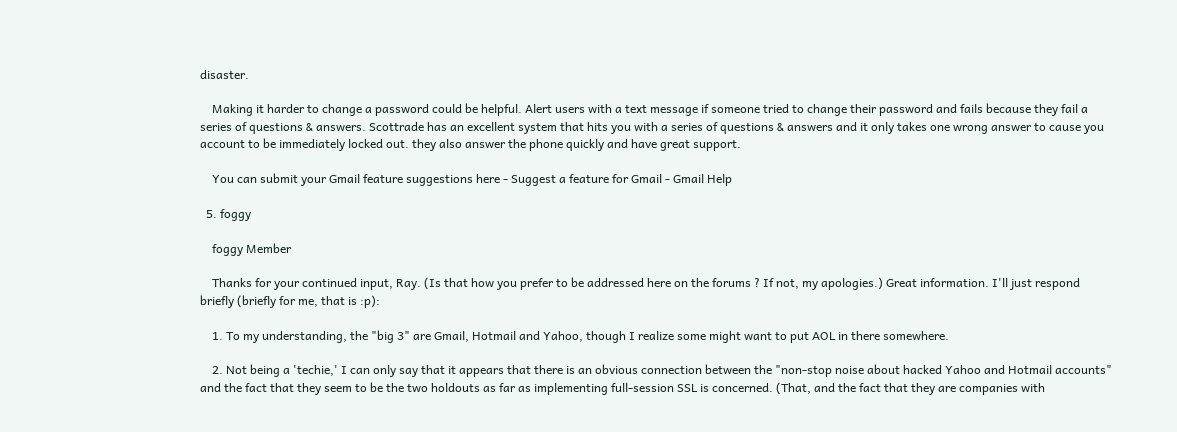disaster.

    Making it harder to change a password could be helpful. Alert users with a text message if someone tried to change their password and fails because they fail a series of questions & answers. Scottrade has an excellent system that hits you with a series of questions & answers and it only takes one wrong answer to cause you account to be immediately locked out. they also answer the phone quickly and have great support.

    You can submit your Gmail feature suggestions here - Suggest a feature for Gmail - Gmail Help

  5. foggy

    foggy Member

    Thanks for your continued input, Ray. (Is that how you prefer to be addressed here on the forums ? If not, my apologies.) Great information. I'll just respond briefly (briefly for me, that is :p):

    1. To my understanding, the "big 3" are Gmail, Hotmail and Yahoo, though I realize some might want to put AOL in there somewhere.

    2. Not being a 'techie,' I can only say that it appears that there is an obvious connection between the "non-stop noise about hacked Yahoo and Hotmail accounts" and the fact that they seem to be the two holdouts as far as implementing full-session SSL is concerned. (That, and the fact that they are companies with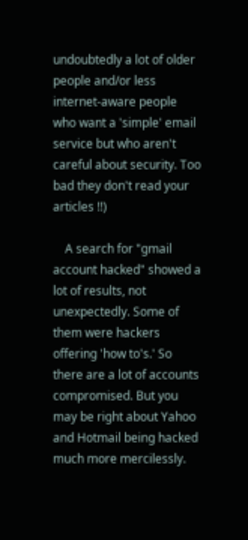undoubtedly a lot of older people and/or less internet-aware people who want a 'simple' email service but who aren't careful about security. Too bad they don't read your articles !!)

    A search for "gmail account hacked" showed a lot of results, not unexpectedly. Some of them were hackers offering 'how to's.' So there are a lot of accounts compromised. But you may be right about Yahoo and Hotmail being hacked much more mercilessly.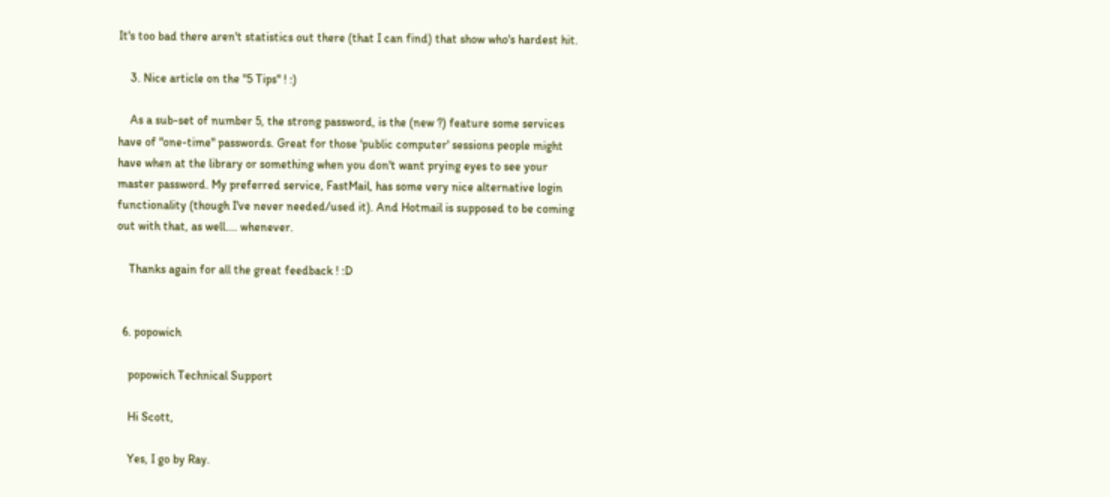It's too bad there aren't statistics out there (that I can find) that show who's hardest hit.

    3. Nice article on the "5 Tips" ! :)

    As a sub-set of number 5, the strong password, is the (new ?) feature some services have of "one-time" passwords. Great for those 'public computer' sessions people might have when at the library or something when you don't want prying eyes to see your master password. My preferred service, FastMail, has some very nice alternative login functionality (though I've never needed/used it). And Hotmail is supposed to be coming out with that, as well.... whenever.

    Thanks again for all the great feedback ! :D


  6. popowich

    popowich Technical Support

    Hi Scott,

    Yes, I go by Ray.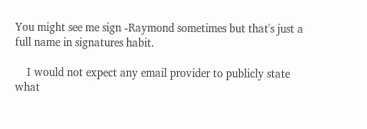You might see me sign -Raymond sometimes but that's just a full name in signatures habit.

    I would not expect any email provider to publicly state what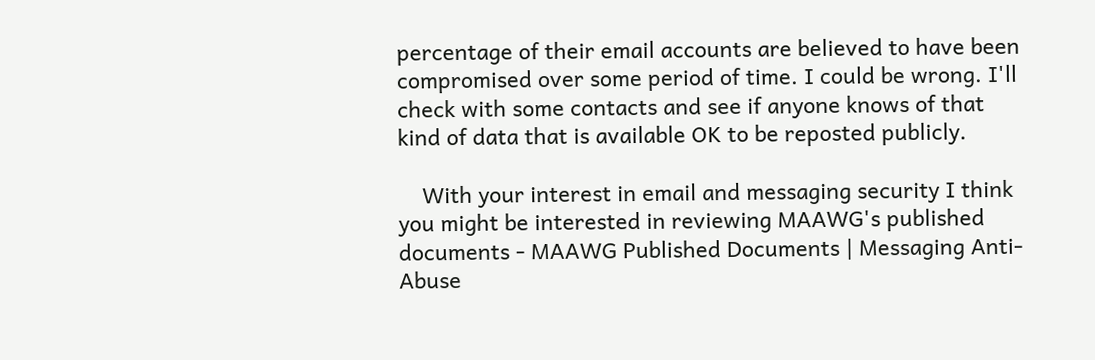percentage of their email accounts are believed to have been compromised over some period of time. I could be wrong. I'll check with some contacts and see if anyone knows of that kind of data that is available OK to be reposted publicly.

    With your interest in email and messaging security I think you might be interested in reviewing MAAWG's published documents - MAAWG Published Documents | Messaging Anti-Abuse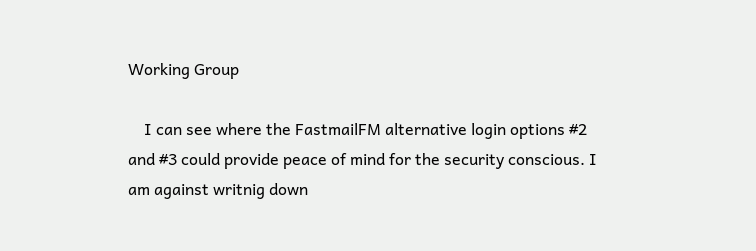Working Group

    I can see where the FastmailFM alternative login options #2 and #3 could provide peace of mind for the security conscious. I am against writnig down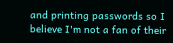and printing passwords so I believe I'm not a fan of their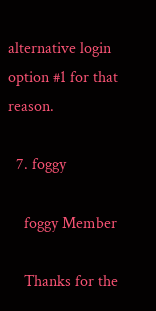alternative login option #1 for that reason.

  7. foggy

    foggy Member

    Thanks for the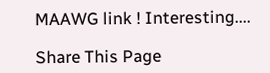MAAWG link ! Interesting....

Share This Page